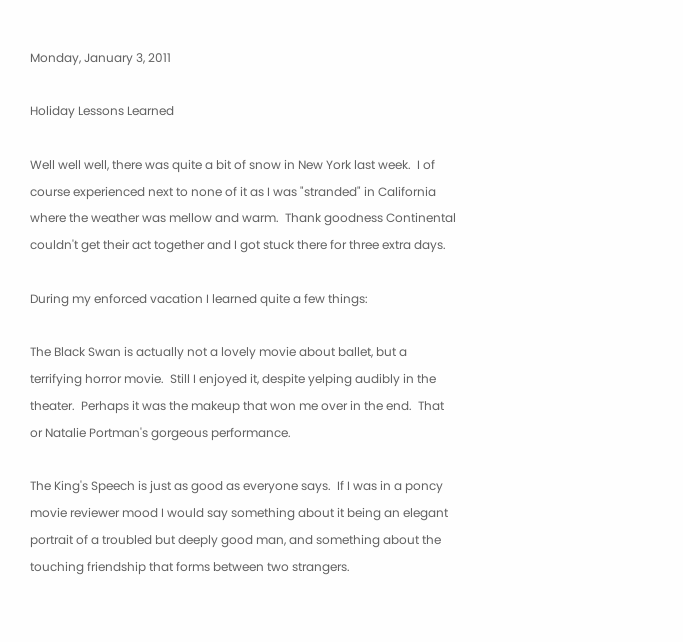Monday, January 3, 2011

Holiday Lessons Learned

Well well well, there was quite a bit of snow in New York last week.  I of course experienced next to none of it as I was "stranded" in California where the weather was mellow and warm.  Thank goodness Continental couldn't get their act together and I got stuck there for three extra days.

During my enforced vacation I learned quite a few things:

The Black Swan is actually not a lovely movie about ballet, but a terrifying horror movie.  Still I enjoyed it, despite yelping audibly in the theater.  Perhaps it was the makeup that won me over in the end.  That or Natalie Portman's gorgeous performance.

The King's Speech is just as good as everyone says.  If I was in a poncy movie reviewer mood I would say something about it being an elegant portrait of a troubled but deeply good man, and something about the touching friendship that forms between two strangers.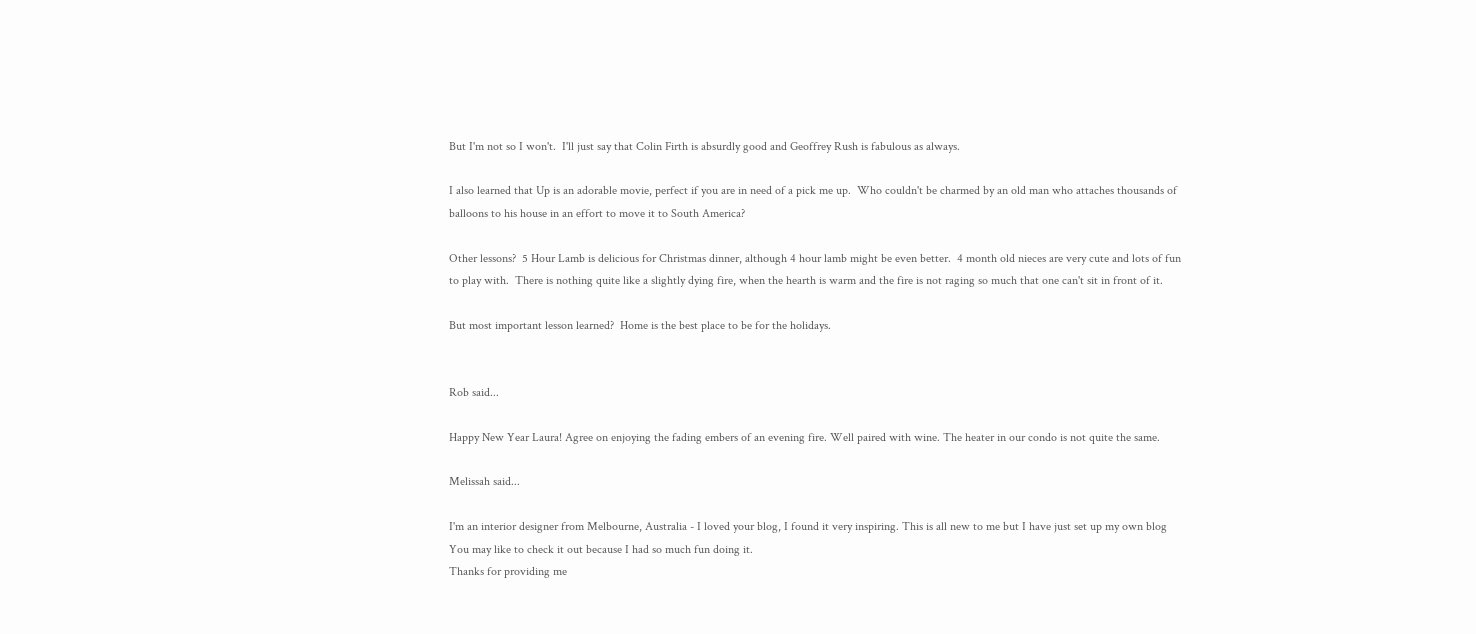But I'm not so I won't.  I'll just say that Colin Firth is absurdly good and Geoffrey Rush is fabulous as always.

I also learned that Up is an adorable movie, perfect if you are in need of a pick me up.  Who couldn't be charmed by an old man who attaches thousands of balloons to his house in an effort to move it to South America?

Other lessons?  5 Hour Lamb is delicious for Christmas dinner, although 4 hour lamb might be even better.  4 month old nieces are very cute and lots of fun to play with.  There is nothing quite like a slightly dying fire, when the hearth is warm and the fire is not raging so much that one can't sit in front of it.

But most important lesson learned?  Home is the best place to be for the holidays.


Rob said...

Happy New Year Laura! Agree on enjoying the fading embers of an evening fire. Well paired with wine. The heater in our condo is not quite the same.

Melissah said...

I'm an interior designer from Melbourne, Australia - I loved your blog, I found it very inspiring. This is all new to me but I have just set up my own blog
You may like to check it out because I had so much fun doing it.
Thanks for providing me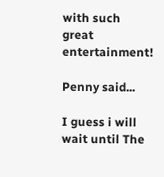with such great entertainment!

Penny said...

I guess i will wait until The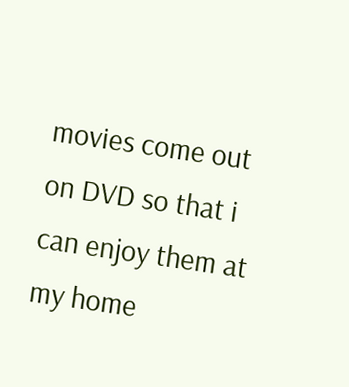movies come out on DVD so that i can enjoy them at my home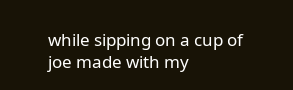while sipping on a cup of joe made with my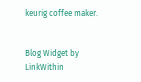keurig coffee maker.


Blog Widget by LinkWithin